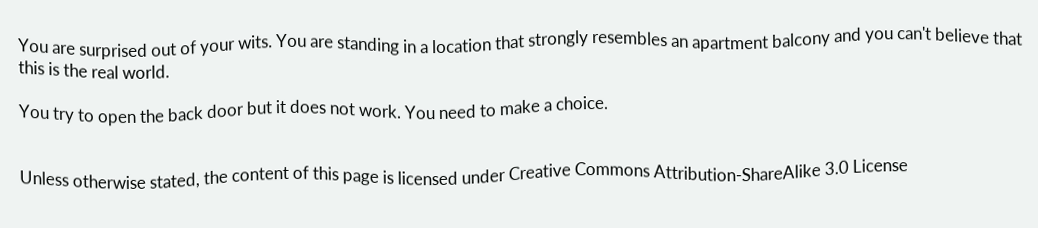You are surprised out of your wits. You are standing in a location that strongly resembles an apartment balcony and you can't believe that this is the real world.

You try to open the back door but it does not work. You need to make a choice.


Unless otherwise stated, the content of this page is licensed under Creative Commons Attribution-ShareAlike 3.0 License